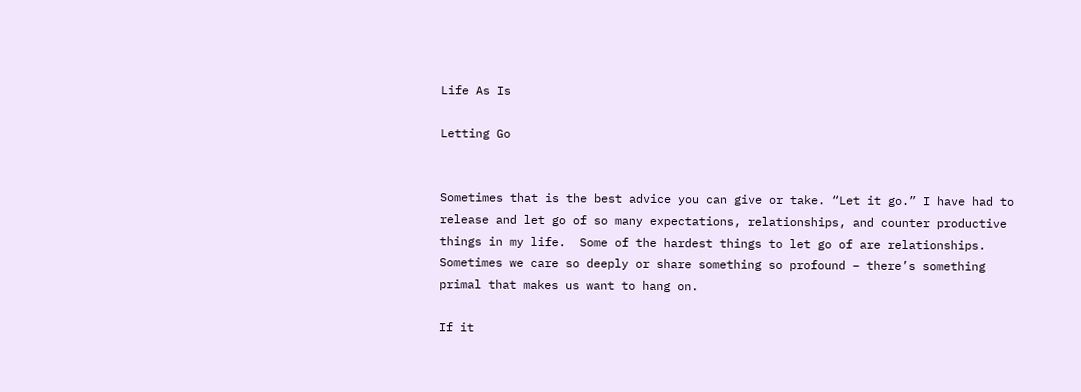Life As Is

Letting Go


Sometimes that is the best advice you can give or take. “Let it go.” I have had to release and let go of so many expectations, relationships, and counter productive things in my life.  Some of the hardest things to let go of are relationships. Sometimes we care so deeply or share something so profound – there’s something primal that makes us want to hang on.

If it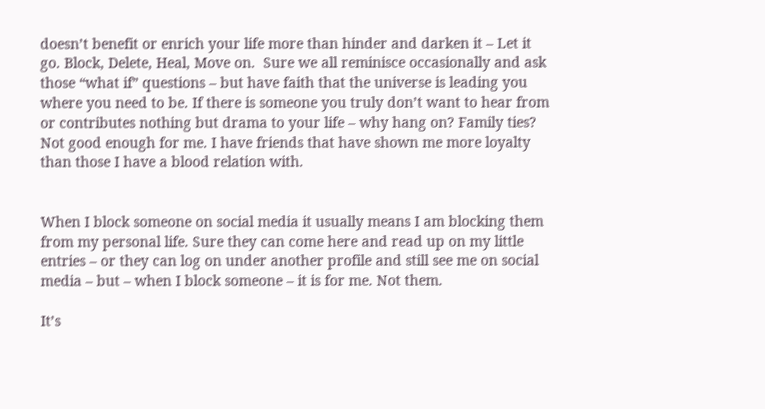doesn’t benefit or enrich your life more than hinder and darken it – Let it go. Block, Delete, Heal, Move on.  Sure we all reminisce occasionally and ask those “what if” questions – but have faith that the universe is leading you where you need to be. If there is someone you truly don’t want to hear from or contributes nothing but drama to your life – why hang on? Family ties? Not good enough for me. I have friends that have shown me more loyalty than those I have a blood relation with.


When I block someone on social media it usually means I am blocking them from my personal life. Sure they can come here and read up on my little entries – or they can log on under another profile and still see me on social media – but – when I block someone – it is for me. Not them.

It’s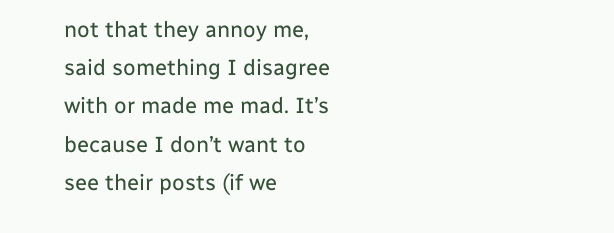not that they annoy me, said something I disagree with or made me mad. It’s because I don’t want to see their posts (if we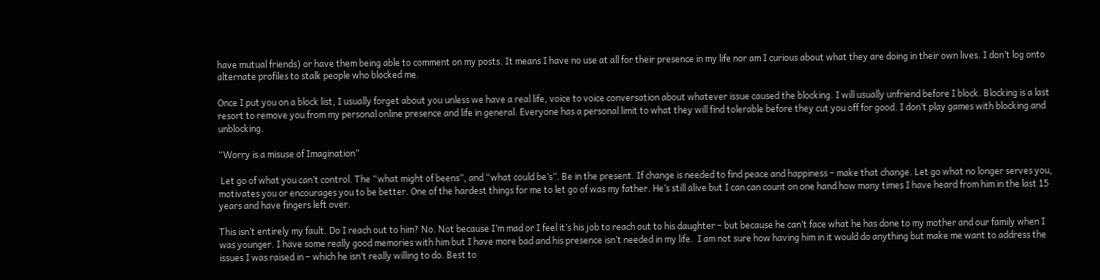have mutual friends) or have them being able to comment on my posts. It means I have no use at all for their presence in my life nor am I curious about what they are doing in their own lives. I don’t log onto alternate profiles to stalk people who blocked me.

Once I put you on a block list, I usually forget about you unless we have a real life, voice to voice conversation about whatever issue caused the blocking. I will usually unfriend before I block. Blocking is a last resort to remove you from my personal online presence and life in general. Everyone has a personal limit to what they will find tolerable before they cut you off for good. I don’t play games with blocking and unblocking.

“Worry is a misuse of Imagination”

 Let go of what you can’t control. The “what might of beens”, and “what could be’s”. Be in the present. If change is needed to find peace and happiness – make that change. Let go what no longer serves you, motivates you or encourages you to be better. One of the hardest things for me to let go of was my father. He’s still alive but I can can count on one hand how many times I have heard from him in the last 15 years and have fingers left over.

This isn’t entirely my fault. Do I reach out to him? No. Not because I’m mad or I feel it’s his job to reach out to his daughter – but because he can’t face what he has done to my mother and our family when I was younger. I have some really good memories with him but I have more bad and his presence isn’t needed in my life.  I am not sure how having him in it would do anything but make me want to address the issues I was raised in – which he isn’t really willing to do. Best to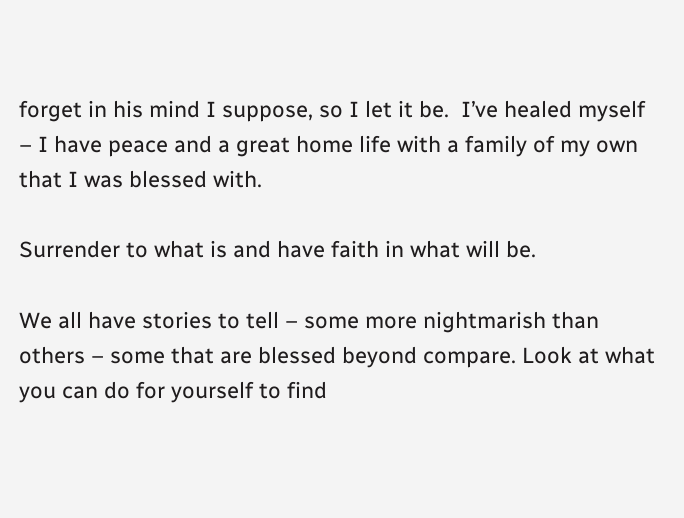forget in his mind I suppose, so I let it be.  I’ve healed myself – I have peace and a great home life with a family of my own that I was blessed with.

Surrender to what is and have faith in what will be.

We all have stories to tell – some more nightmarish than others – some that are blessed beyond compare. Look at what you can do for yourself to find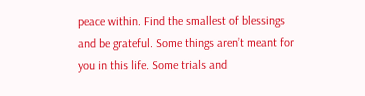peace within. Find the smallest of blessings and be grateful. Some things aren’t meant for you in this life. Some trials and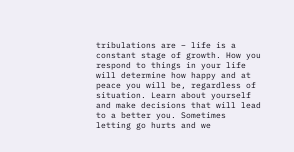tribulations are – life is a constant stage of growth. How you respond to things in your life will determine how happy and at peace you will be, regardless of situation. Learn about yourself and make decisions that will lead to a better you. Sometimes letting go hurts and we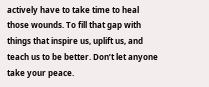actively have to take time to heal those wounds. To fill that gap with things that inspire us, uplift us, and teach us to be better. Don’t let anyone take your peace.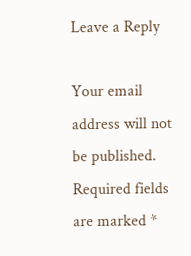Leave a Reply

Your email address will not be published. Required fields are marked *